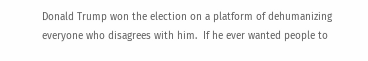Donald Trump won the election on a platform of dehumanizing everyone who disagrees with him.  If he ever wanted people to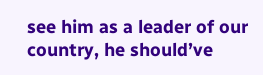see him as a leader of our country, he should’ve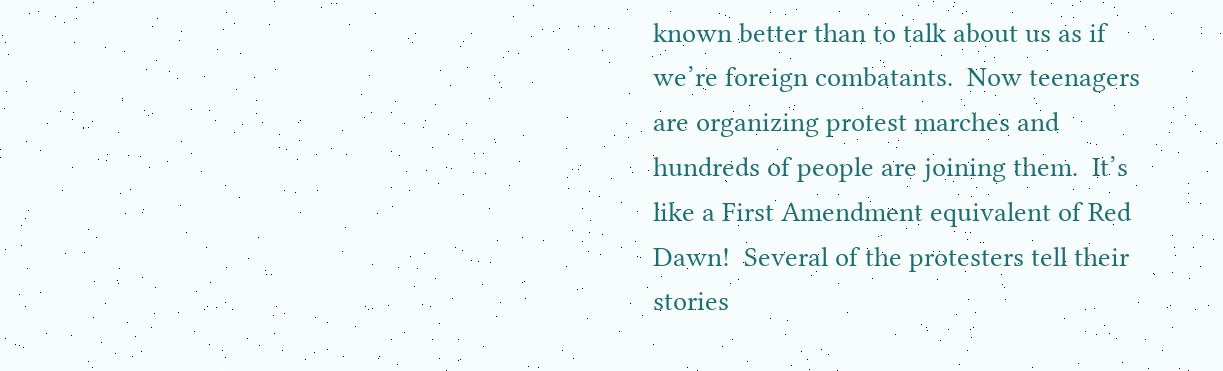known better than to talk about us as if we’re foreign combatants.  Now teenagers are organizing protest marches and hundreds of people are joining them.  It’s like a First Amendment equivalent of Red Dawn!  Several of the protesters tell their stories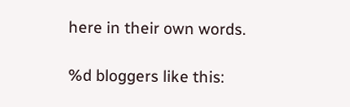here in their own words.

%d bloggers like this: